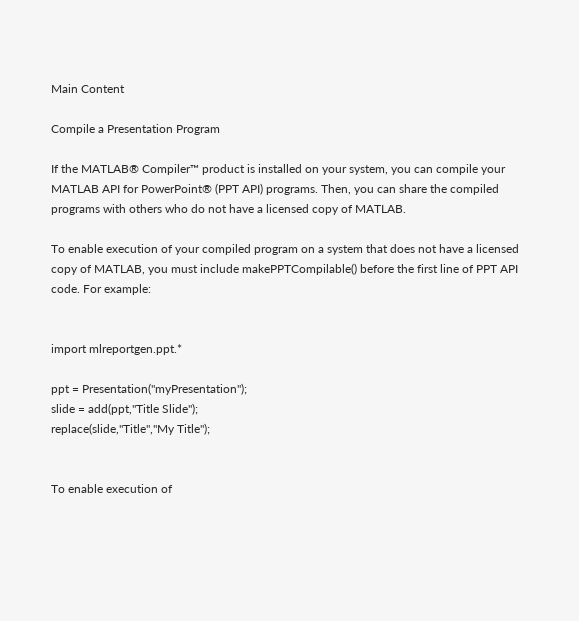Main Content

Compile a Presentation Program

If the MATLAB® Compiler™ product is installed on your system, you can compile your MATLAB API for PowerPoint® (PPT API) programs. Then, you can share the compiled programs with others who do not have a licensed copy of MATLAB.

To enable execution of your compiled program on a system that does not have a licensed copy of MATLAB, you must include makePPTCompilable() before the first line of PPT API code. For example:


import mlreportgen.ppt.*

ppt = Presentation("myPresentation");
slide = add(ppt,"Title Slide");
replace(slide,"Title","My Title");


To enable execution of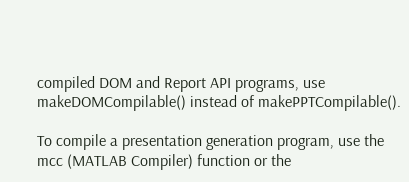compiled DOM and Report API programs, use makeDOMCompilable() instead of makePPTCompilable().

To compile a presentation generation program, use the mcc (MATLAB Compiler) function or the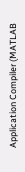Application Compiler (MATLAB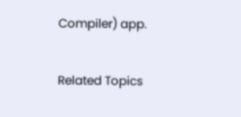Compiler) app.

Related Topics